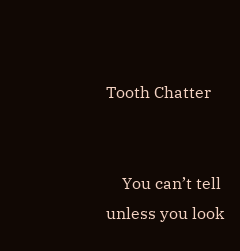Tooth Chatter


    You can’t tell unless you look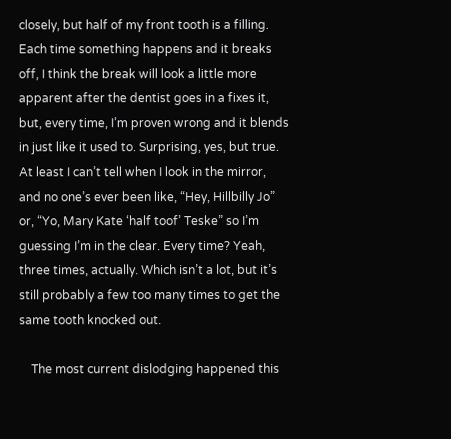closely, but half of my front tooth is a filling. Each time something happens and it breaks off, I think the break will look a little more apparent after the dentist goes in a fixes it, but, every time, I’m proven wrong and it blends in just like it used to. Surprising, yes, but true. At least I can’t tell when I look in the mirror, and no one’s ever been like, “Hey, Hillbilly Jo” or, “Yo, Mary Kate ‘half toof’ Teske” so I’m guessing I’m in the clear. Every time? Yeah, three times, actually. Which isn’t a lot, but it’s still probably a few too many times to get the same tooth knocked out.

    The most current dislodging happened this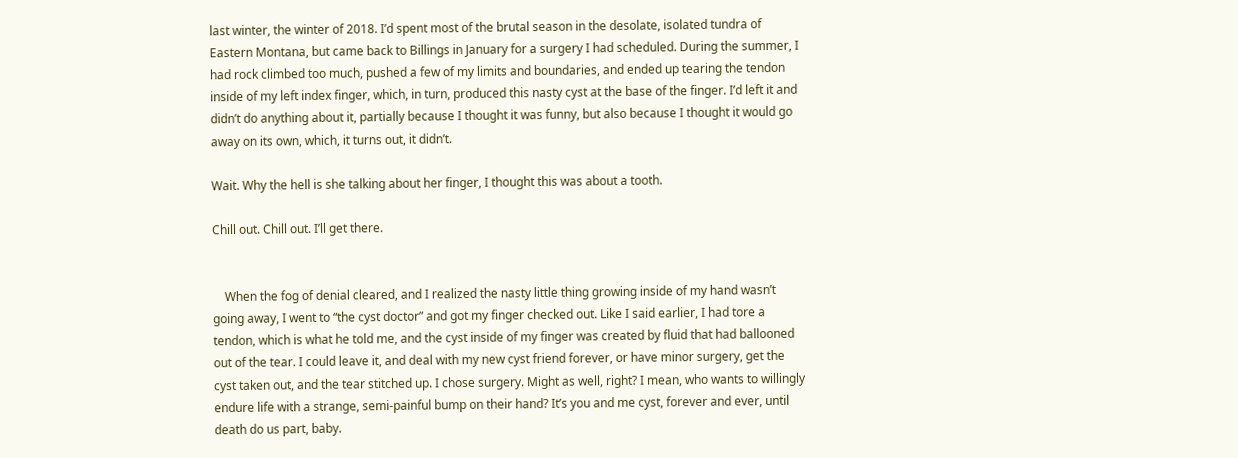last winter, the winter of 2018. I’d spent most of the brutal season in the desolate, isolated tundra of Eastern Montana, but came back to Billings in January for a surgery I had scheduled. During the summer, I had rock climbed too much, pushed a few of my limits and boundaries, and ended up tearing the tendon inside of my left index finger, which, in turn, produced this nasty cyst at the base of the finger. I’d left it and didn’t do anything about it, partially because I thought it was funny, but also because I thought it would go away on its own, which, it turns out, it didn’t.

Wait. Why the hell is she talking about her finger, I thought this was about a tooth.

Chill out. Chill out. I’ll get there.


    When the fog of denial cleared, and I realized the nasty little thing growing inside of my hand wasn’t going away, I went to “the cyst doctor” and got my finger checked out. Like I said earlier, I had tore a tendon, which is what he told me, and the cyst inside of my finger was created by fluid that had ballooned out of the tear. I could leave it, and deal with my new cyst friend forever, or have minor surgery, get the cyst taken out, and the tear stitched up. I chose surgery. Might as well, right? I mean, who wants to willingly endure life with a strange, semi-painful bump on their hand? It’s you and me cyst, forever and ever, until death do us part, baby.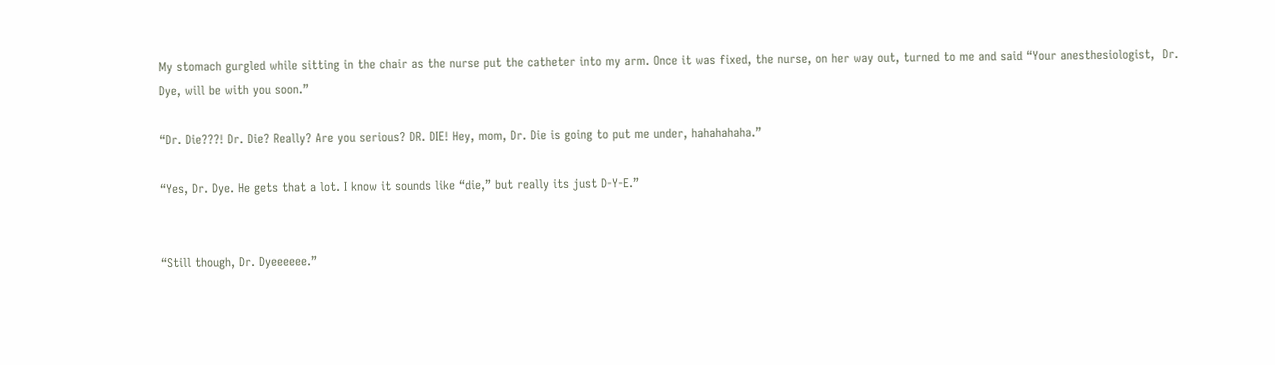My stomach gurgled while sitting in the chair as the nurse put the catheter into my arm. Once it was fixed, the nurse, on her way out, turned to me and said “Your anesthesiologist,  Dr. Dye, will be with you soon.”

“Dr. Die???! Dr. Die? Really? Are you serious? DR. DIE! Hey, mom, Dr. Die is going to put me under, hahahahaha.”

“Yes, Dr. Dye. He gets that a lot. I know it sounds like “die,” but really its just D-Y-E.”


“Still though, Dr. Dyeeeeee.”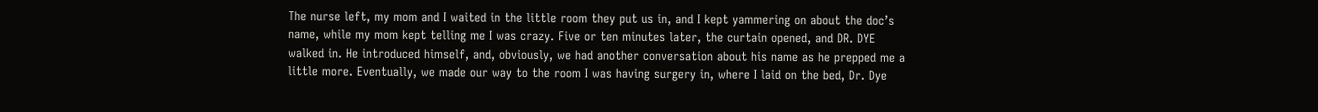The nurse left, my mom and I waited in the little room they put us in, and I kept yammering on about the doc’s name, while my mom kept telling me I was crazy. Five or ten minutes later, the curtain opened, and DR. DYE walked in. He introduced himself, and, obviously, we had another conversation about his name as he prepped me a little more. Eventually, we made our way to the room I was having surgery in, where I laid on the bed, Dr. Dye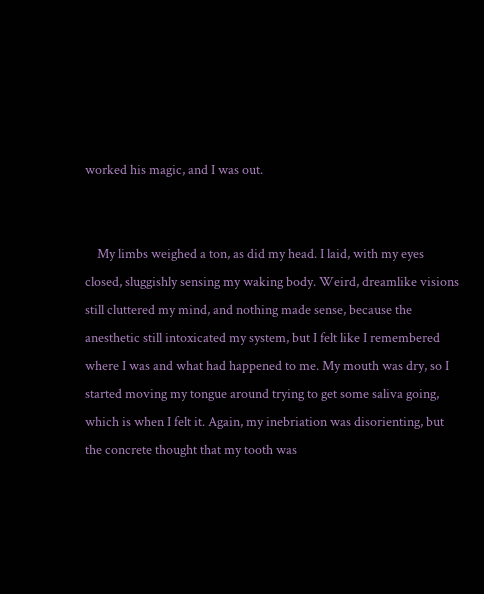worked his magic, and I was out.


    My limbs weighed a ton, as did my head. I laid, with my eyes closed, sluggishly sensing my waking body. Weird, dreamlike visions still cluttered my mind, and nothing made sense, because the anesthetic still intoxicated my system, but I felt like I remembered where I was and what had happened to me. My mouth was dry, so I started moving my tongue around trying to get some saliva going, which is when I felt it. Again, my inebriation was disorienting, but the concrete thought that my tooth was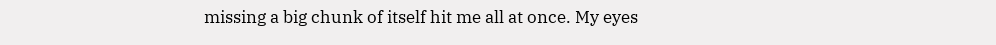missing a big chunk of itself hit me all at once. My eyes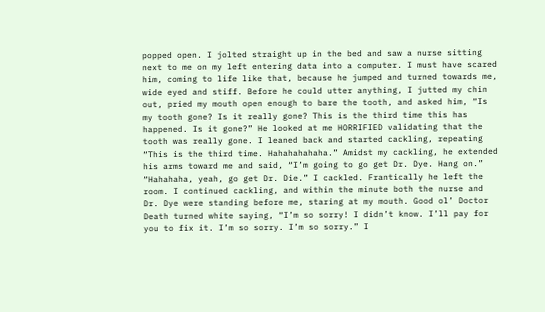popped open. I jolted straight up in the bed and saw a nurse sitting next to me on my left entering data into a computer. I must have scared him, coming to life like that, because he jumped and turned towards me, wide eyed and stiff. Before he could utter anything, I jutted my chin out, pried my mouth open enough to bare the tooth, and asked him, “Is my tooth gone? Is it really gone? This is the third time this has happened. Is it gone?” He looked at me HORRIFIED validating that the tooth was really gone. I leaned back and started cackling, repeating “This is the third time. Hahahahahaha.” Amidst my cackling, he extended his arms toward me and said, “I’m going to go get Dr. Dye. Hang on.” “Hahahaha, yeah, go get Dr. Die.” I cackled. Frantically he left the room. I continued cackling, and within the minute both the nurse and Dr. Dye were standing before me, staring at my mouth. Good ol’ Doctor Death turned white saying, “I’m so sorry! I didn’t know. I’ll pay for you to fix it. I’m so sorry. I’m so sorry.” I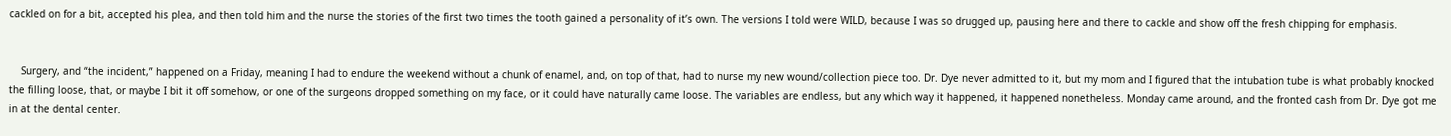cackled on for a bit, accepted his plea, and then told him and the nurse the stories of the first two times the tooth gained a personality of it’s own. The versions I told were WILD, because I was so drugged up, pausing here and there to cackle and show off the fresh chipping for emphasis.


    Surgery, and “the incident,” happened on a Friday, meaning I had to endure the weekend without a chunk of enamel, and, on top of that, had to nurse my new wound/collection piece too. Dr. Dye never admitted to it, but my mom and I figured that the intubation tube is what probably knocked the filling loose, that, or maybe I bit it off somehow, or one of the surgeons dropped something on my face, or it could have naturally came loose. The variables are endless, but any which way it happened, it happened nonetheless. Monday came around, and the fronted cash from Dr. Dye got me in at the dental center.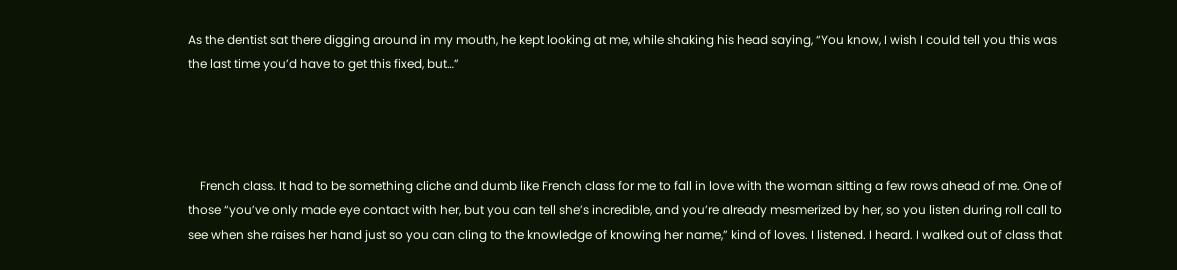As the dentist sat there digging around in my mouth, he kept looking at me, while shaking his head saying, “You know, I wish I could tell you this was the last time you’d have to get this fixed, but…”




    French class. It had to be something cliche and dumb like French class for me to fall in love with the woman sitting a few rows ahead of me. One of those “you’ve only made eye contact with her, but you can tell she’s incredible, and you’re already mesmerized by her, so you listen during roll call to see when she raises her hand just so you can cling to the knowledge of knowing her name,” kind of loves. I listened. I heard. I walked out of class that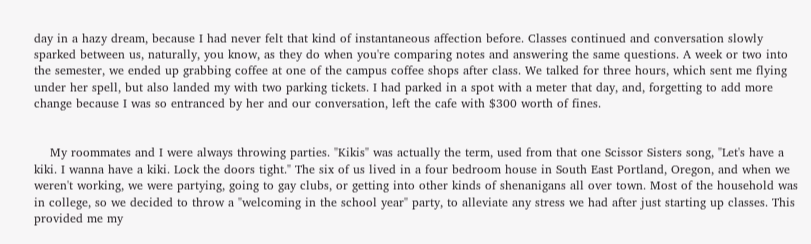day in a hazy dream, because I had never felt that kind of instantaneous affection before. Classes continued and conversation slowly sparked between us, naturally, you know, as they do when you're comparing notes and answering the same questions. A week or two into the semester, we ended up grabbing coffee at one of the campus coffee shops after class. We talked for three hours, which sent me flying under her spell, but also landed my with two parking tickets. I had parked in a spot with a meter that day, and, forgetting to add more change because I was so entranced by her and our conversation, left the cafe with $300 worth of fines.


    My roommates and I were always throwing parties. "Kikis" was actually the term, used from that one Scissor Sisters song, "Let's have a kiki. I wanna have a kiki. Lock the doors tight." The six of us lived in a four bedroom house in South East Portland, Oregon, and when we weren't working, we were partying, going to gay clubs, or getting into other kinds of shenanigans all over town. Most of the household was in college, so we decided to throw a "welcoming in the school year" party, to alleviate any stress we had after just starting up classes. This provided me my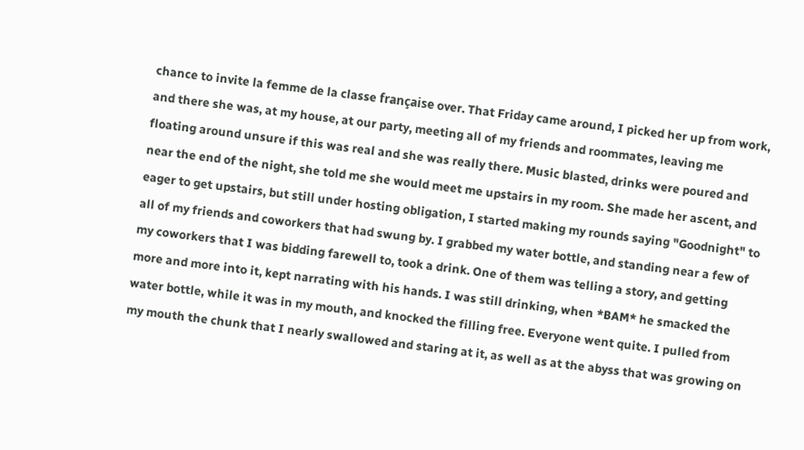chance to invite la femme de la classe française over. That Friday came around, I picked her up from work, and there she was, at my house, at our party, meeting all of my friends and roommates, leaving me floating around unsure if this was real and she was really there. Music blasted, drinks were poured and near the end of the night, she told me she would meet me upstairs in my room. She made her ascent, and eager to get upstairs, but still under hosting obligation, I started making my rounds saying "Goodnight" to all of my friends and coworkers that had swung by. I grabbed my water bottle, and standing near a few of my coworkers that I was bidding farewell to, took a drink. One of them was telling a story, and getting more and more into it, kept narrating with his hands. I was still drinking, when *BAM* he smacked the water bottle, while it was in my mouth, and knocked the filling free. Everyone went quite. I pulled from my mouth the chunk that I nearly swallowed and staring at it, as well as at the abyss that was growing on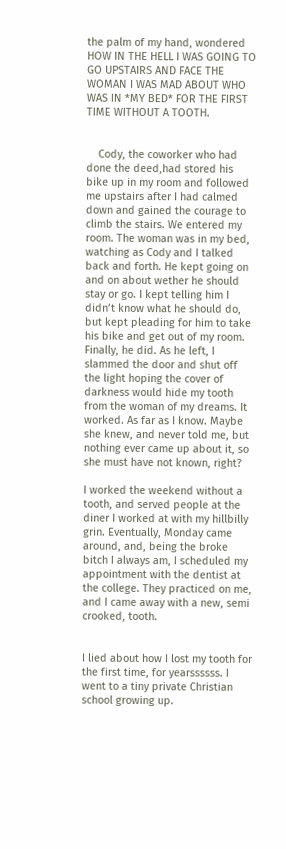the palm of my hand, wondered HOW IN THE HELL I WAS GOING TO GO UPSTAIRS AND FACE THE WOMAN I WAS MAD ABOUT WHO WAS IN *MY BED* FOR THE FIRST TIME WITHOUT A TOOTH.


    Cody, the coworker who had done the deed,had stored his bike up in my room and followed me upstairs after I had calmed down and gained the courage to climb the stairs. We entered my room. The woman was in my bed, watching as Cody and I talked back and forth. He kept going on and on about wether he should stay or go. I kept telling him I didn’t know what he should do, but kept pleading for him to take his bike and get out of my room. Finally, he did. As he left, I slammed the door and shut off the light hoping the cover of darkness would hide my tooth from the woman of my dreams. It worked. As far as I know. Maybe she knew, and never told me, but nothing ever came up about it, so she must have not known, right?

I worked the weekend without a tooth, and served people at the diner I worked at with my hillbilly grin. Eventually, Monday came around, and, being the broke bitch I always am, I scheduled my appointment with the dentist at the college. They practiced on me, and I came away with a new, semi crooked, tooth.


I lied about how I lost my tooth for the first time, for yearssssss. I went to a tiny private Christian school growing up.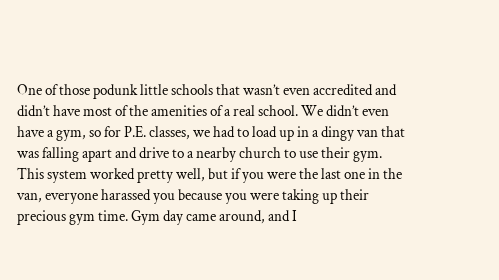One of those podunk little schools that wasn’t even accredited and didn’t have most of the amenities of a real school. We didn’t even have a gym, so for P.E. classes, we had to load up in a dingy van that was falling apart and drive to a nearby church to use their gym. This system worked pretty well, but if you were the last one in the van, everyone harassed you because you were taking up their precious gym time. Gym day came around, and I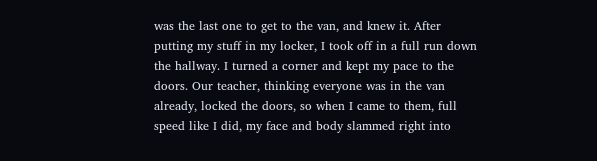was the last one to get to the van, and knew it. After putting my stuff in my locker, I took off in a full run down the hallway. I turned a corner and kept my pace to the doors. Our teacher, thinking everyone was in the van already, locked the doors, so when I came to them, full speed like I did, my face and body slammed right into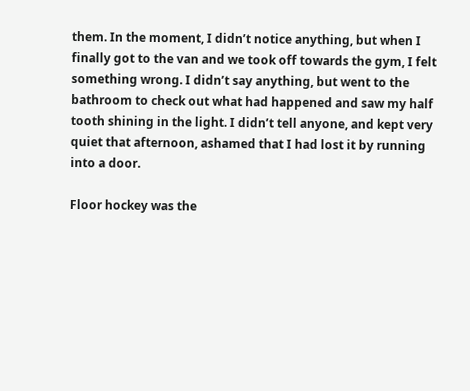them. In the moment, I didn’t notice anything, but when I finally got to the van and we took off towards the gym, I felt something wrong. I didn’t say anything, but went to the bathroom to check out what had happened and saw my half tooth shining in the light. I didn’t tell anyone, and kept very quiet that afternoon, ashamed that I had lost it by running into a door.

Floor hockey was the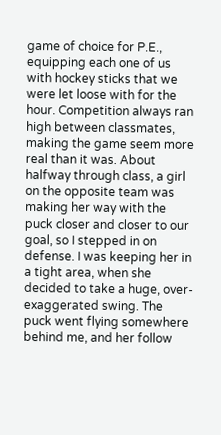game of choice for P.E., equipping each one of us with hockey sticks that we were let loose with for the hour. Competition always ran high between classmates, making the game seem more real than it was. About halfway through class, a girl on the opposite team was making her way with the puck closer and closer to our goal, so I stepped in on defense. I was keeping her in a tight area, when she decided to take a huge, over-exaggerated swing. The puck went flying somewhere behind me, and her follow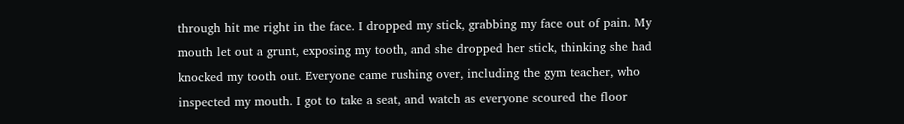through hit me right in the face. I dropped my stick, grabbing my face out of pain. My mouth let out a grunt, exposing my tooth, and she dropped her stick, thinking she had knocked my tooth out. Everyone came rushing over, including the gym teacher, who inspected my mouth. I got to take a seat, and watch as everyone scoured the floor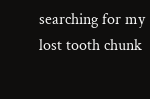searching for my lost tooth chunk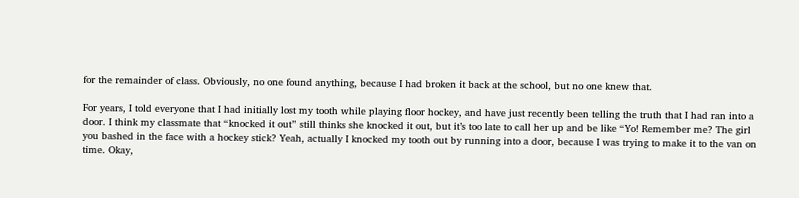for the remainder of class. Obviously, no one found anything, because I had broken it back at the school, but no one knew that.

For years, I told everyone that I had initially lost my tooth while playing floor hockey, and have just recently been telling the truth that I had ran into a door. I think my classmate that “knocked it out” still thinks she knocked it out, but it’s too late to call her up and be like “Yo! Remember me? The girl you bashed in the face with a hockey stick? Yeah, actually I knocked my tooth out by running into a door, because I was trying to make it to the van on time. Okay,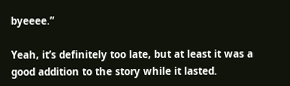byeeee.”

Yeah, it’s definitely too late, but at least it was a good addition to the story while it lasted.